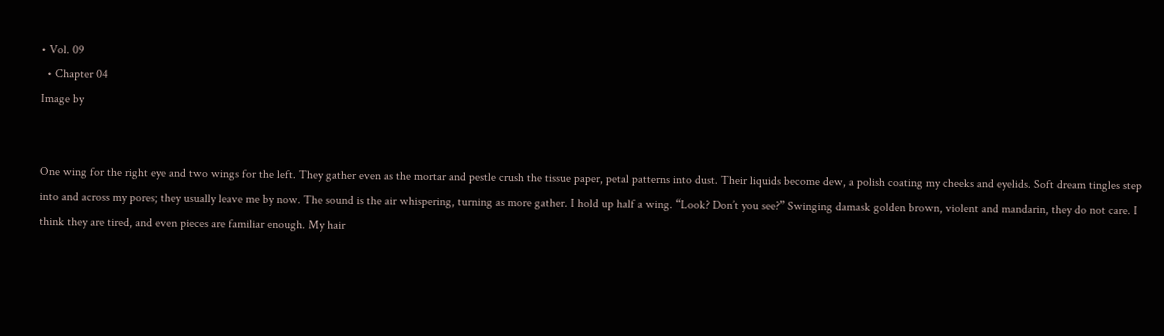• Vol. 09
  • Chapter 04
Image by


One wing for the right eye and two wings for the left. They gather even as the mortar and pestle crush the tissue paper, petal patterns into dust. Their liquids become dew, a polish coating my cheeks and eyelids. Soft dream tingles step into and across my pores; they usually leave me by now. The sound is the air whispering, turning as more gather. I hold up half a wing. “Look? Don’t you see?” Swinging damask golden brown, violent and mandarin, they do not care. I think they are tired, and even pieces are familiar enough. My hair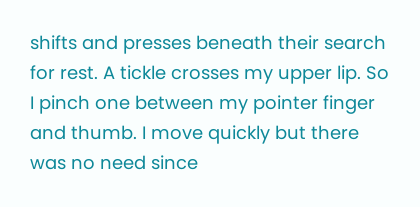shifts and presses beneath their search for rest. A tickle crosses my upper lip. So I pinch one between my pointer finger and thumb. I move quickly but there was no need since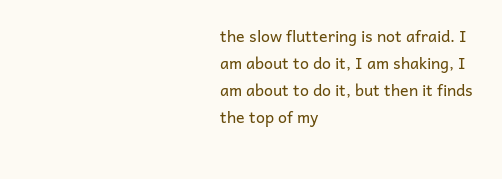the slow fluttering is not afraid. I am about to do it, I am shaking, I am about to do it, but then it finds the top of my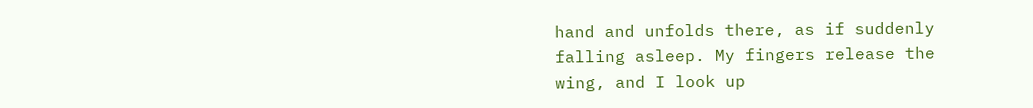hand and unfolds there, as if suddenly falling asleep. My fingers release the wing, and I look up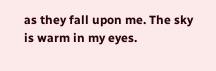as they fall upon me. The sky is warm in my eyes.